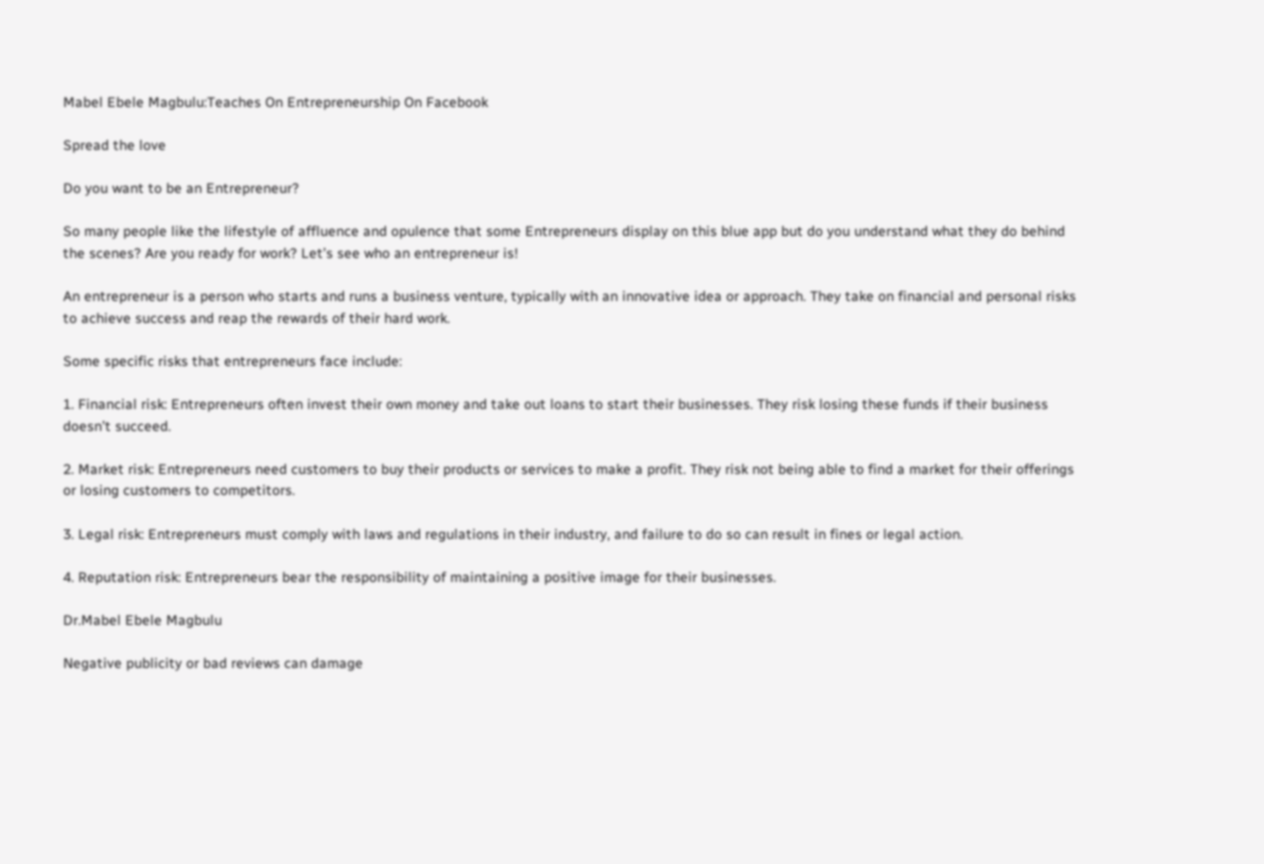Mabel Ebele Magbulu:Teaches On Entrepreneurship On Facebook

Spread the love

Do you want to be an Entrepreneur?

So many people like the lifestyle of affluence and opulence that some Entrepreneurs display on this blue app but do you understand what they do behind the scenes? Are you ready for work? Let’s see who an entrepreneur is!

An entrepreneur is a person who starts and runs a business venture, typically with an innovative idea or approach. They take on financial and personal risks to achieve success and reap the rewards of their hard work.

Some specific risks that entrepreneurs face include:

1. Financial risk: Entrepreneurs often invest their own money and take out loans to start their businesses. They risk losing these funds if their business doesn’t succeed.

2. Market risk: Entrepreneurs need customers to buy their products or services to make a profit. They risk not being able to find a market for their offerings or losing customers to competitors.

3. Legal risk: Entrepreneurs must comply with laws and regulations in their industry, and failure to do so can result in fines or legal action.

4. Reputation risk: Entrepreneurs bear the responsibility of maintaining a positive image for their businesses.

Dr.Mabel Ebele Magbulu

Negative publicity or bad reviews can damage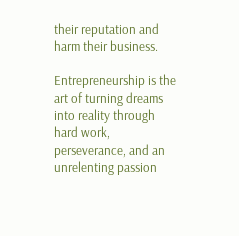their reputation and harm their business.

Entrepreneurship is the art of turning dreams into reality through hard work, perseverance, and an unrelenting passion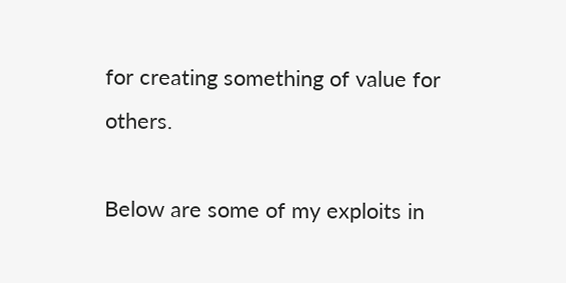for creating something of value for others.

Below are some of my exploits in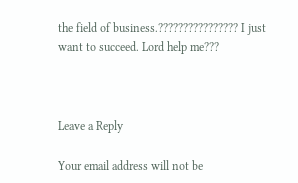the field of business.???????????????? I just want to succeed. Lord help me???



Leave a Reply

Your email address will not be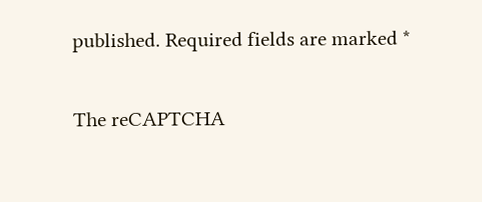published. Required fields are marked *

The reCAPTCHA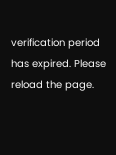verification period has expired. Please reload the page.